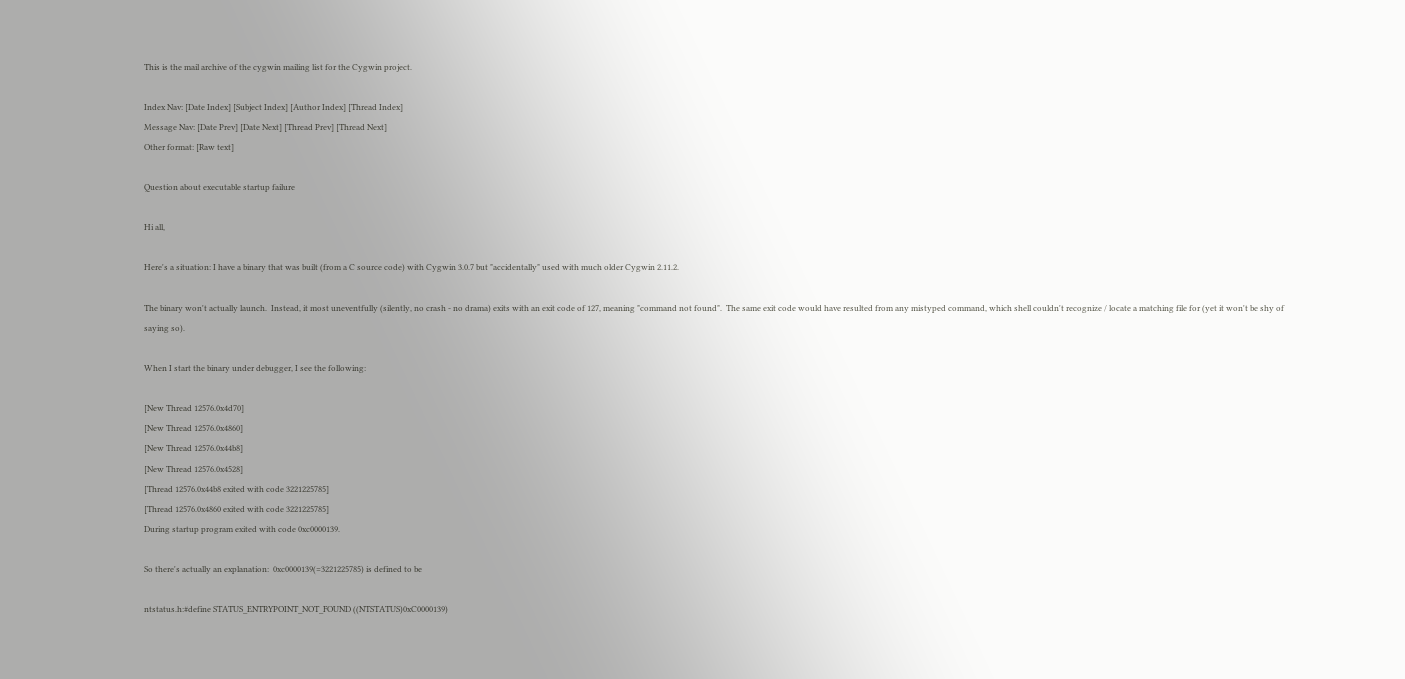This is the mail archive of the cygwin mailing list for the Cygwin project.

Index Nav: [Date Index] [Subject Index] [Author Index] [Thread Index]
Message Nav: [Date Prev] [Date Next] [Thread Prev] [Thread Next]
Other format: [Raw text]

Question about executable startup failure

Hi all,

Here's a situation: I have a binary that was built (from a C source code) with Cygwin 3.0.7 but "accidentally" used with much older Cygwin 2.11.2.

The binary won't actually launch.  Instead, it most uneventfully (silently, no crash - no drama) exits with an exit code of 127, meaning "command not found".  The same exit code would have resulted from any mistyped command, which shell couldn't recognize / locate a matching file for (yet it won't be shy of saying so).

When I start the binary under debugger, I see the following:

[New Thread 12576.0x4d70]
[New Thread 12576.0x4860]
[New Thread 12576.0x44b8]
[New Thread 12576.0x4528]
[Thread 12576.0x44b8 exited with code 3221225785]
[Thread 12576.0x4860 exited with code 3221225785]
During startup program exited with code 0xc0000139.

So there's actually an explanation:  0xc0000139(=3221225785) is defined to be

ntstatus.h:#define STATUS_ENTRYPOINT_NOT_FOUND ((NTSTATUS)0xC0000139)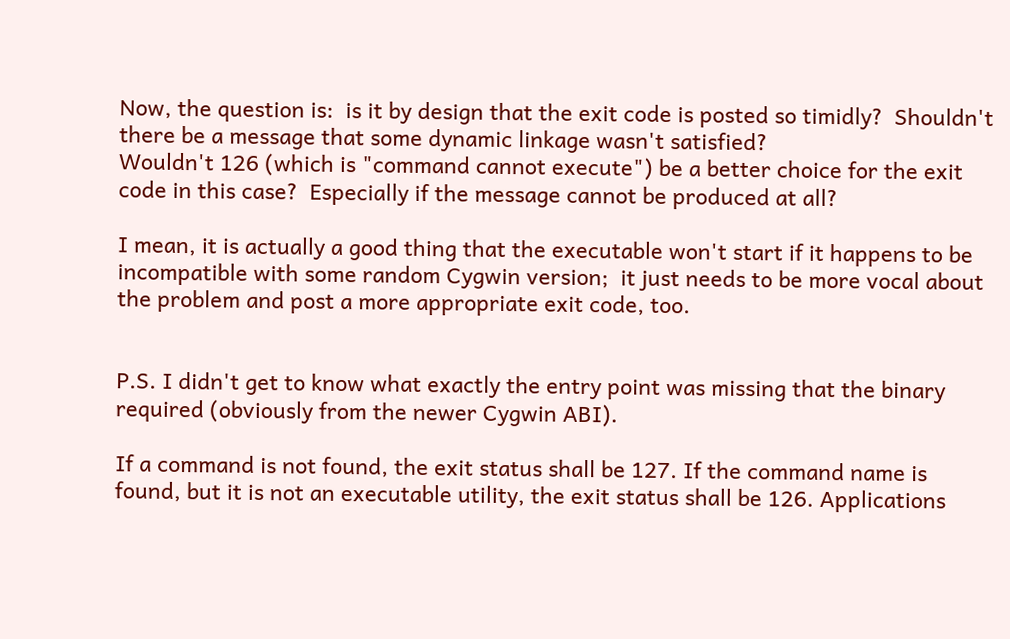Now, the question is:  is it by design that the exit code is posted so timidly?  Shouldn't there be a message that some dynamic linkage wasn't satisfied?
Wouldn't 126 (which is "command cannot execute") be a better choice for the exit code in this case?  Especially if the message cannot be produced at all?

I mean, it is actually a good thing that the executable won't start if it happens to be incompatible with some random Cygwin version;  it just needs to be more vocal about the problem and post a more appropriate exit code, too.


P.S. I didn't get to know what exactly the entry point was missing that the binary required (obviously from the newer Cygwin ABI).

If a command is not found, the exit status shall be 127. If the command name is found, but it is not an executable utility, the exit status shall be 126. Applications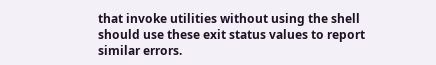that invoke utilities without using the shell should use these exit status values to report similar errors.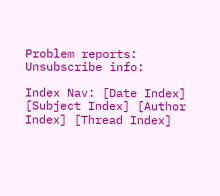Problem reports:
Unsubscribe info:

Index Nav: [Date Index] [Subject Index] [Author Index] [Thread Index]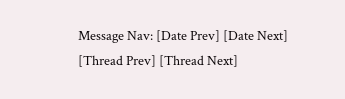Message Nav: [Date Prev] [Date Next] [Thread Prev] [Thread Next]